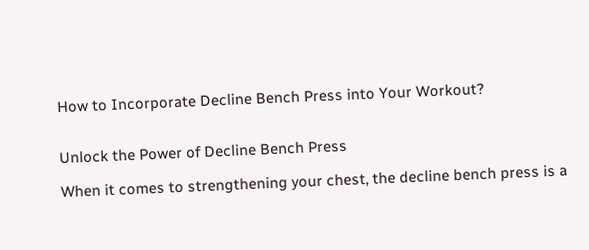How to Incorporate Decline Bench Press into Your Workout?


Unlock the Power of Decline Bench Press

When it comes to strengthening your chest, the decline bench press is a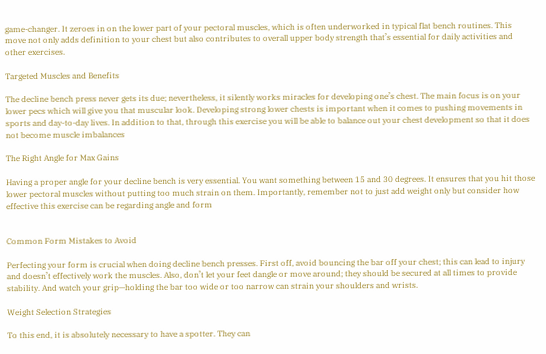game-changer. It zeroes in on the lower part of your pectoral muscles, which is often underworked in typical flat bench routines. This move not only adds definition to your chest but also contributes to overall upper body strength that’s essential for daily activities and other exercises.

Targeted Muscles and Benefits

The decline bench press never gets its due; nevertheless, it silently works miracles for developing one’s chest. The main focus is on your lower pecs which will give you that muscular look. Developing strong lower chests is important when it comes to pushing movements in sports and day-to-day lives. In addition to that, through this exercise you will be able to balance out your chest development so that it does not become muscle imbalances

The Right Angle for Max Gains

Having a proper angle for your decline bench is very essential. You want something between 15 and 30 degrees. It ensures that you hit those lower pectoral muscles without putting too much strain on them. Importantly, remember not to just add weight only but consider how effective this exercise can be regarding angle and form


Common Form Mistakes to Avoid

Perfecting your form is crucial when doing decline bench presses. First off, avoid bouncing the bar off your chest; this can lead to injury and doesn’t effectively work the muscles. Also, don’t let your feet dangle or move around; they should be secured at all times to provide stability. And watch your grip—holding the bar too wide or too narrow can strain your shoulders and wrists.

Weight Selection Strategies

To this end, it is absolutely necessary to have a spotter. They can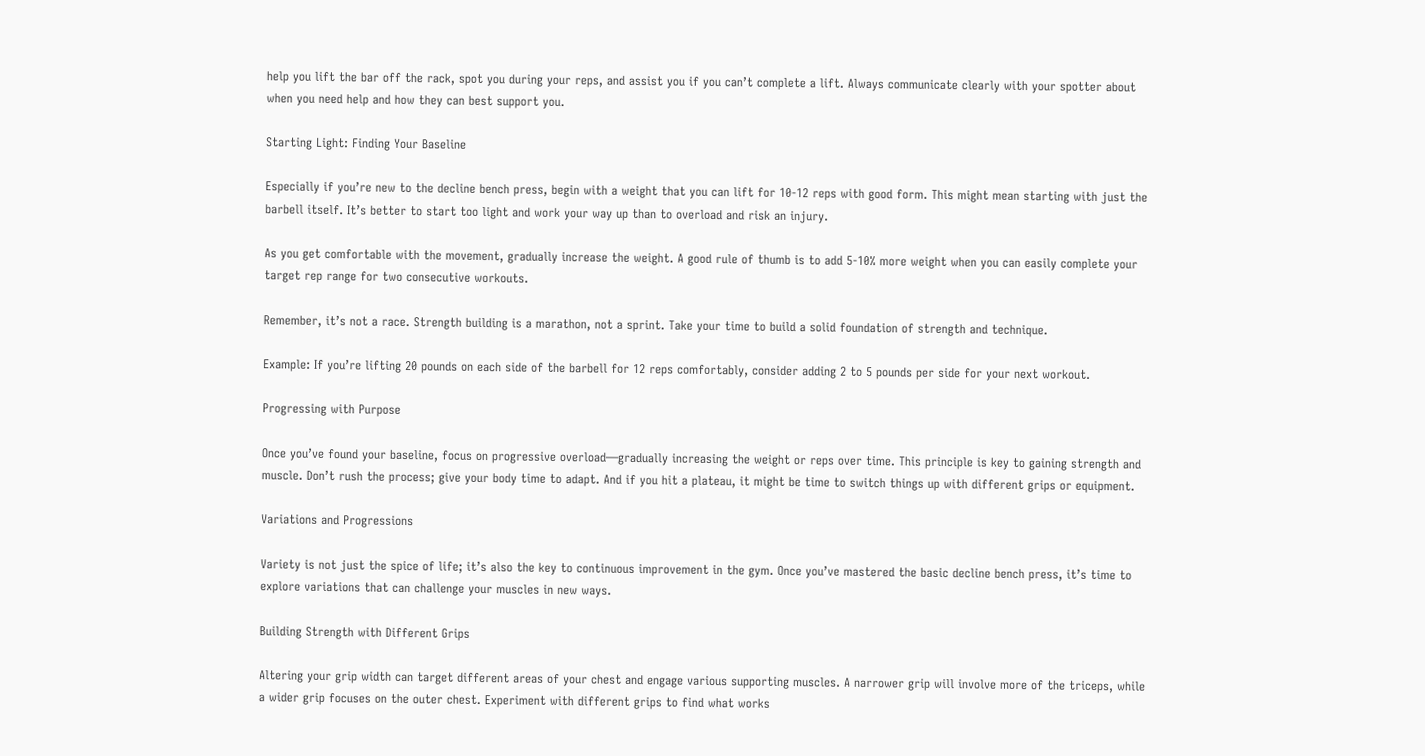help you lift the bar off the rack, spot you during your reps, and assist you if you can’t complete a lift. Always communicate clearly with your spotter about when you need help and how they can best support you.

Starting Light: Finding Your Baseline

Especially if you’re new to the decline bench press, begin with a weight that you can lift for 10-12 reps with good form. This might mean starting with just the barbell itself. It’s better to start too light and work your way up than to overload and risk an injury.

As you get comfortable with the movement, gradually increase the weight. A good rule of thumb is to add 5-10% more weight when you can easily complete your target rep range for two consecutive workouts.

Remember, it’s not a race. Strength building is a marathon, not a sprint. Take your time to build a solid foundation of strength and technique.

Example: If you’re lifting 20 pounds on each side of the barbell for 12 reps comfortably, consider adding 2 to 5 pounds per side for your next workout.

Progressing with Purpose

Once you’ve found your baseline, focus on progressive overload—gradually increasing the weight or reps over time. This principle is key to gaining strength and muscle. Don’t rush the process; give your body time to adapt. And if you hit a plateau, it might be time to switch things up with different grips or equipment.

Variations and Progressions

Variety is not just the spice of life; it’s also the key to continuous improvement in the gym. Once you’ve mastered the basic decline bench press, it’s time to explore variations that can challenge your muscles in new ways.

Building Strength with Different Grips

Altering your grip width can target different areas of your chest and engage various supporting muscles. A narrower grip will involve more of the triceps, while a wider grip focuses on the outer chest. Experiment with different grips to find what works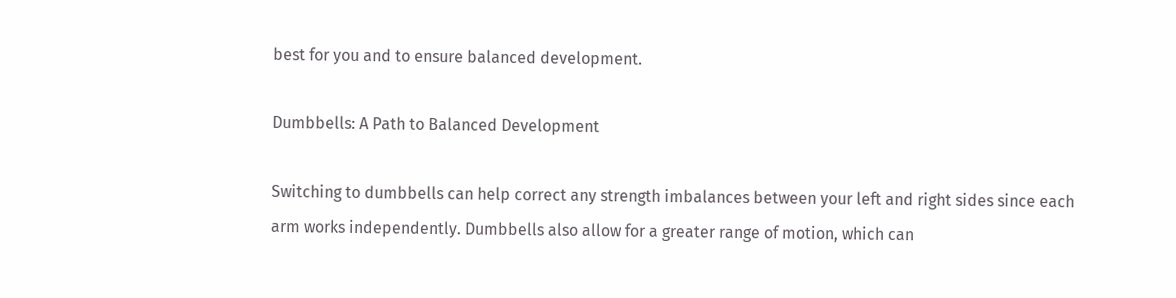best for you and to ensure balanced development.

Dumbbells: A Path to Balanced Development

Switching to dumbbells can help correct any strength imbalances between your left and right sides since each arm works independently. Dumbbells also allow for a greater range of motion, which can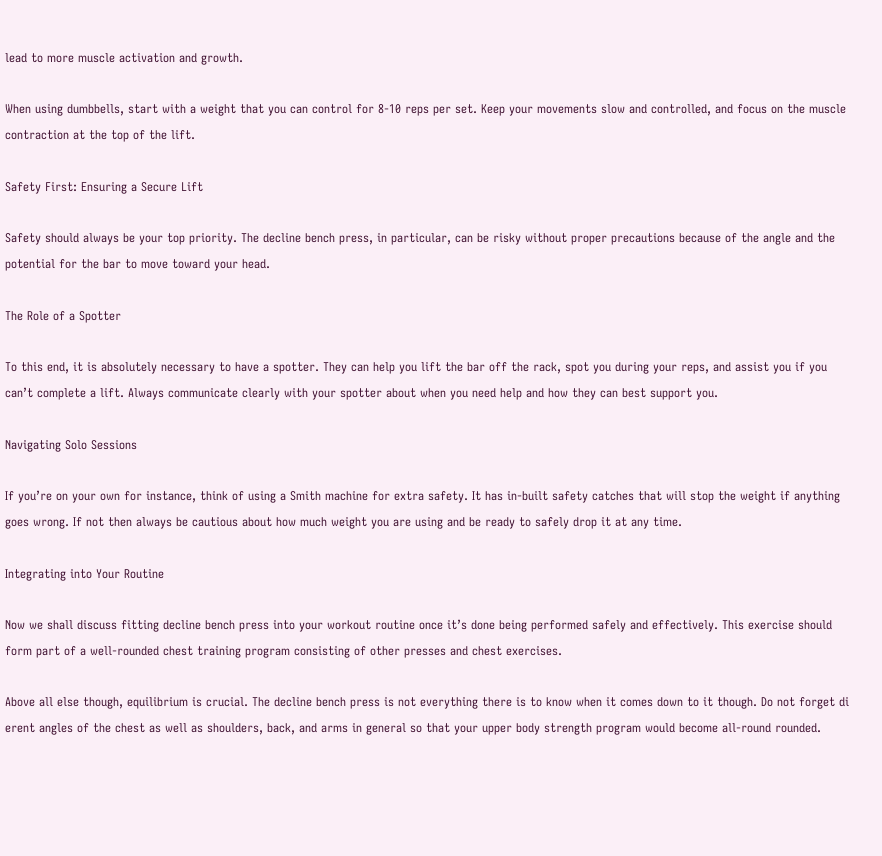lead to more muscle activation and growth.

When using dumbbells, start with a weight that you can control for 8-10 reps per set. Keep your movements slow and controlled, and focus on the muscle contraction at the top of the lift.

Safety First: Ensuring a Secure Lift

Safety should always be your top priority. The decline bench press, in particular, can be risky without proper precautions because of the angle and the potential for the bar to move toward your head.

The Role of a Spotter

To this end, it is absolutely necessary to have a spotter. They can help you lift the bar off the rack, spot you during your reps, and assist you if you can’t complete a lift. Always communicate clearly with your spotter about when you need help and how they can best support you.

Navigating Solo Sessions

If you’re on your own for instance, think of using a Smith machine for extra safety. It has in-built safety catches that will stop the weight if anything goes wrong. If not then always be cautious about how much weight you are using and be ready to safely drop it at any time.

Integrating into Your Routine

Now we shall discuss fitting decline bench press into your workout routine once it’s done being performed safely and effectively. This exercise should form part of a well-rounded chest training program consisting of other presses and chest exercises.

Above all else though, equilibrium is crucial. The decline bench press is not everything there is to know when it comes down to it though. Do not forget di erent angles of the chest as well as shoulders, back, and arms in general so that your upper body strength program would become all-round rounded.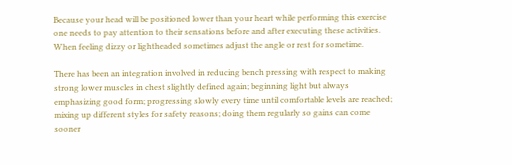Because your head will be positioned lower than your heart while performing this exercise one needs to pay attention to their sensations before and after executing these activities. When feeling dizzy or lightheaded sometimes adjust the angle or rest for sometime.

There has been an integration involved in reducing bench pressing with respect to making strong lower muscles in chest slightly defined again; beginning light but always emphasizing good form; progressing slowly every time until comfortable levels are reached; mixing up different styles for safety reasons; doing them regularly so gains can come sooner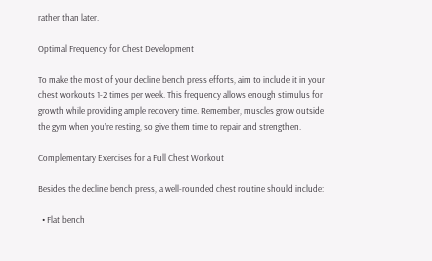rather than later.

Optimal Frequency for Chest Development

To make the most of your decline bench press efforts, aim to include it in your chest workouts 1-2 times per week. This frequency allows enough stimulus for growth while providing ample recovery time. Remember, muscles grow outside the gym when you’re resting, so give them time to repair and strengthen.

Complementary Exercises for a Full Chest Workout

Besides the decline bench press, a well-rounded chest routine should include:

  • Flat bench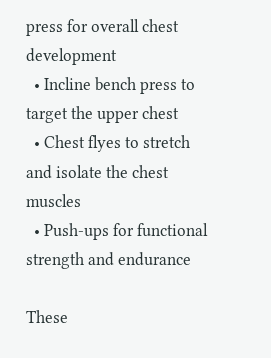press for overall chest development
  • Incline bench press to target the upper chest
  • Chest flyes to stretch and isolate the chest muscles
  • Push-ups for functional strength and endurance

These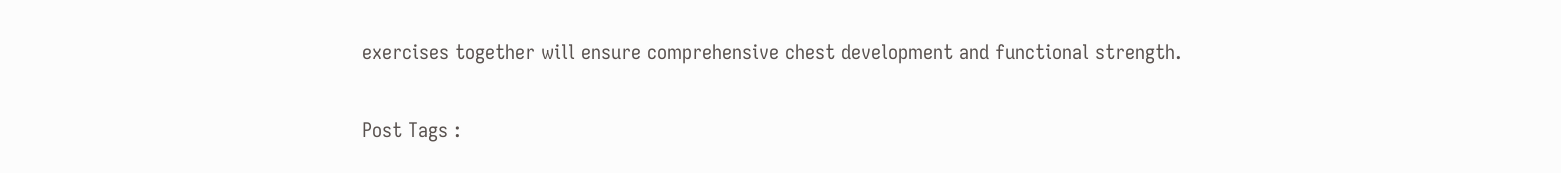exercises together will ensure comprehensive chest development and functional strength.


Post Tags :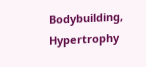Bodybuilding, Hypertrophy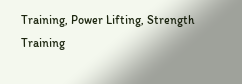Training, Power Lifting, Strength Training